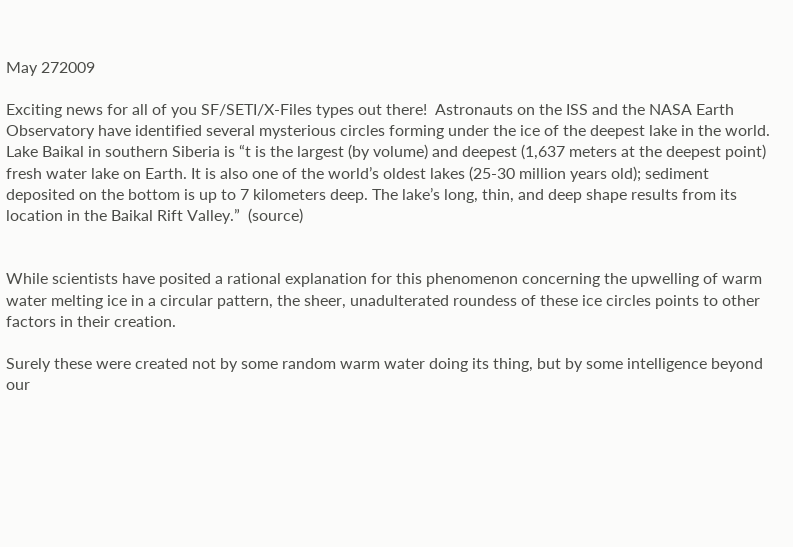May 272009

Exciting news for all of you SF/SETI/X-Files types out there!  Astronauts on the ISS and the NASA Earth Observatory have identified several mysterious circles forming under the ice of the deepest lake in the world.  Lake Baikal in southern Siberia is “t is the largest (by volume) and deepest (1,637 meters at the deepest point) fresh water lake on Earth. It is also one of the world’s oldest lakes (25-30 million years old); sediment deposited on the bottom is up to 7 kilometers deep. The lake’s long, thin, and deep shape results from its location in the Baikal Rift Valley.”  (source)


While scientists have posited a rational explanation for this phenomenon concerning the upwelling of warm water melting ice in a circular pattern, the sheer, unadulterated roundess of these ice circles points to other factors in their creation.

Surely these were created not by some random warm water doing its thing, but by some intelligence beyond our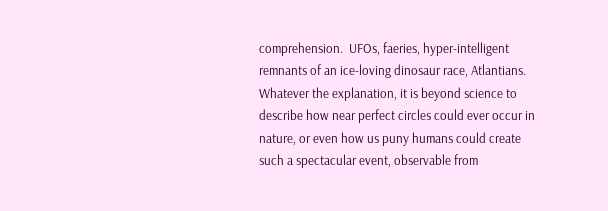comprehension.  UFOs, faeries, hyper-intelligent remnants of an ice-loving dinosaur race, Atlantians.  Whatever the explanation, it is beyond science to describe how near perfect circles could ever occur in nature, or even how us puny humans could create such a spectacular event, observable from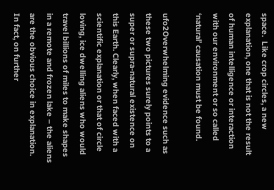space.  Like crop circles, a new explanation, one that is not the result of human intelligence or interaction with our environment or so called ‘natural’ causation must be found.

ufo2Overwhelming evidence such as these two pictures surely points to a super or supra-natural existence on this Earth. Clearly, when faced with a scientific explanation or that of circle loving, ice dwelling aliens who would travel billions of miles to make shapes in a remote and frozen lake – the aliens are the obvious choice in explanation.  In fact, on further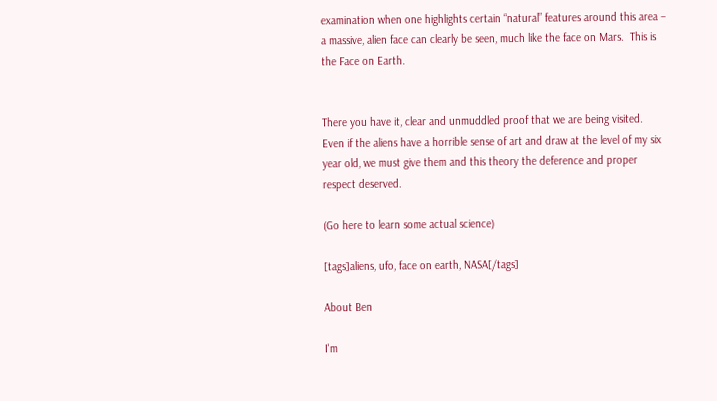examination when one highlights certain “natural” features around this area – a massive, alien face can clearly be seen, much like the face on Mars.  This is the Face on Earth.


There you have it, clear and unmuddled proof that we are being visited.  Even if the aliens have a horrible sense of art and draw at the level of my six year old, we must give them and this theory the deference and proper respect deserved.

(Go here to learn some actual science)

[tags]aliens, ufo, face on earth, NASA[/tags]

About Ben

I'm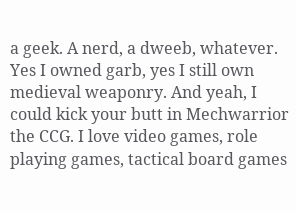a geek. A nerd, a dweeb, whatever. Yes I owned garb, yes I still own medieval weaponry. And yeah, I could kick your butt in Mechwarrior the CCG. I love video games, role playing games, tactical board games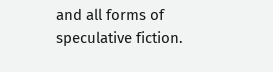and all forms of speculative fiction.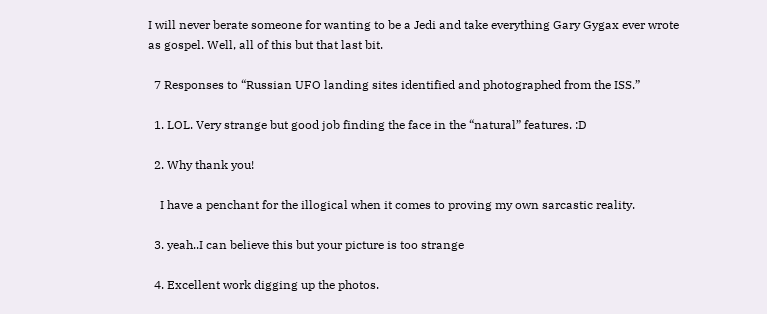I will never berate someone for wanting to be a Jedi and take everything Gary Gygax ever wrote as gospel. Well, all of this but that last bit.

  7 Responses to “Russian UFO landing sites identified and photographed from the ISS.”

  1. LOL. Very strange but good job finding the face in the “natural” features. :D

  2. Why thank you!

    I have a penchant for the illogical when it comes to proving my own sarcastic reality.

  3. yeah..I can believe this but your picture is too strange

  4. Excellent work digging up the photos.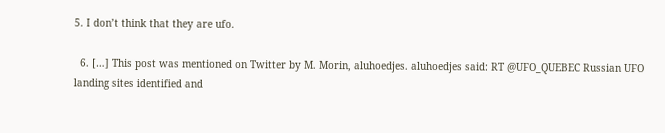5. I don’t think that they are ufo.

  6. […] This post was mentioned on Twitter by M. Morin, aluhoedjes. aluhoedjes said: RT @UFO_QUEBEC Russian UFO landing sites identified and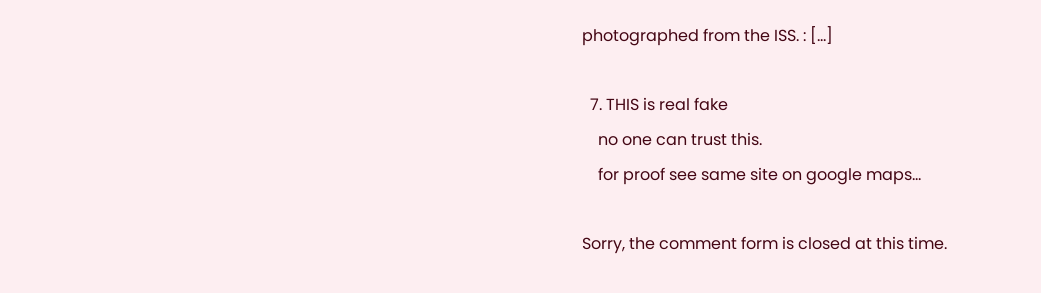photographed from the ISS. : […]

  7. THIS is real fake
    no one can trust this.
    for proof see same site on google maps…

Sorry, the comment form is closed at this time.